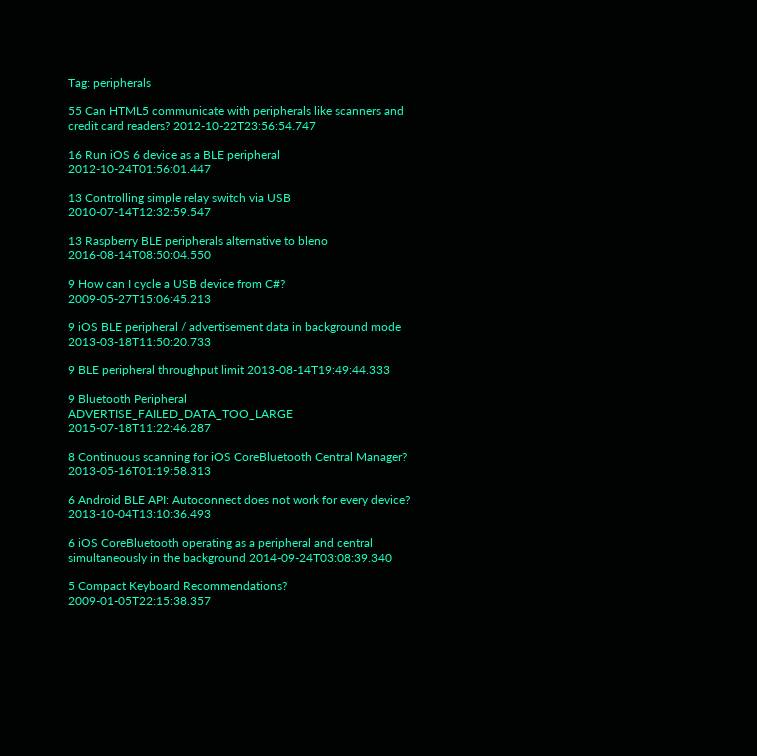Tag: peripherals

55 Can HTML5 communicate with peripherals like scanners and credit card readers? 2012-10-22T23:56:54.747

16 Run iOS 6 device as a BLE peripheral 2012-10-24T01:56:01.447

13 Controlling simple relay switch via USB 2010-07-14T12:32:59.547

13 Raspberry BLE peripherals alternative to bleno 2016-08-14T08:50:04.550

9 How can I cycle a USB device from C#? 2009-05-27T15:06:45.213

9 iOS BLE peripheral / advertisement data in background mode 2013-03-18T11:50:20.733

9 BLE peripheral throughput limit 2013-08-14T19:49:44.333

9 Bluetooth Peripheral ADVERTISE_FAILED_DATA_TOO_LARGE 2015-07-18T11:22:46.287

8 Continuous scanning for iOS CoreBluetooth Central Manager? 2013-05-16T01:19:58.313

6 Android BLE API: Autoconnect does not work for every device? 2013-10-04T13:10:36.493

6 iOS CoreBluetooth operating as a peripheral and central simultaneously in the background 2014-09-24T03:08:39.340

5 Compact Keyboard Recommendations? 2009-01-05T22:15:38.357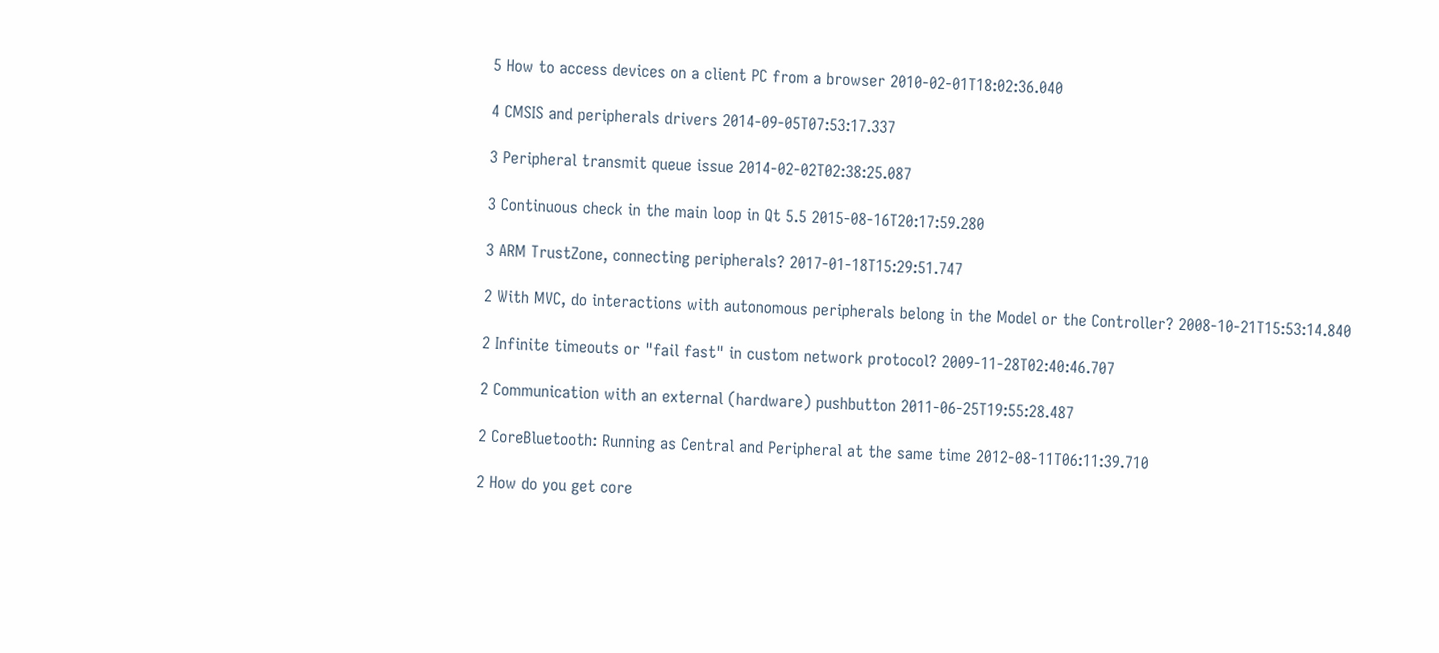5 How to access devices on a client PC from a browser 2010-02-01T18:02:36.040

4 CMSIS and peripherals drivers 2014-09-05T07:53:17.337

3 Peripheral transmit queue issue 2014-02-02T02:38:25.087

3 Continuous check in the main loop in Qt 5.5 2015-08-16T20:17:59.280

3 ARM TrustZone, connecting peripherals? 2017-01-18T15:29:51.747

2 With MVC, do interactions with autonomous peripherals belong in the Model or the Controller? 2008-10-21T15:53:14.840

2 Infinite timeouts or "fail fast" in custom network protocol? 2009-11-28T02:40:46.707

2 Communication with an external (hardware) pushbutton 2011-06-25T19:55:28.487

2 CoreBluetooth: Running as Central and Peripheral at the same time 2012-08-11T06:11:39.710

2 How do you get core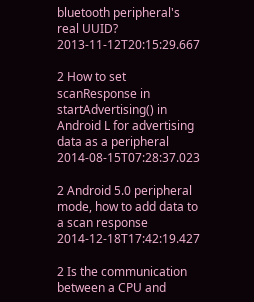bluetooth peripheral's real UUID? 2013-11-12T20:15:29.667

2 How to set scanResponse in startAdvertising() in Android L for advertising data as a peripheral 2014-08-15T07:28:37.023

2 Android 5.0 peripheral mode, how to add data to a scan response 2014-12-18T17:42:19.427

2 Is the communication between a CPU and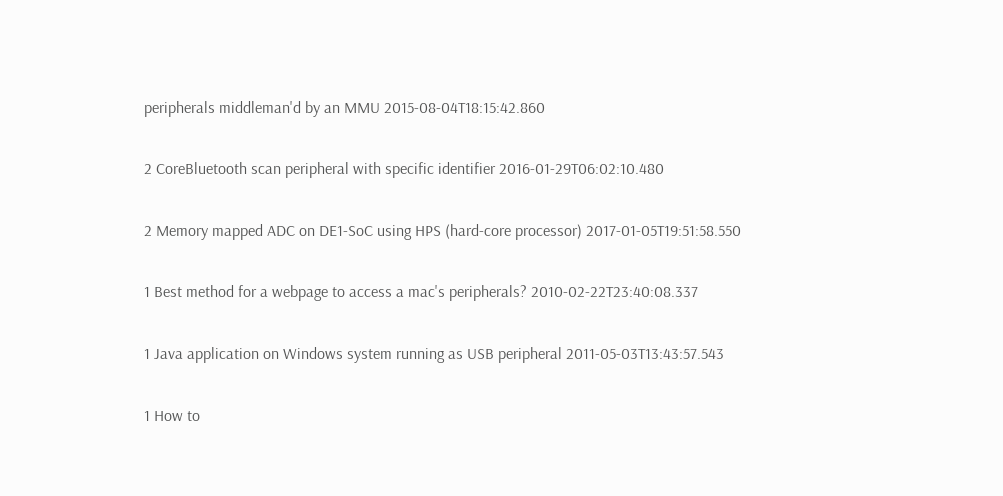peripherals middleman'd by an MMU 2015-08-04T18:15:42.860

2 CoreBluetooth scan peripheral with specific identifier 2016-01-29T06:02:10.480

2 Memory mapped ADC on DE1-SoC using HPS (hard-core processor) 2017-01-05T19:51:58.550

1 Best method for a webpage to access a mac's peripherals? 2010-02-22T23:40:08.337

1 Java application on Windows system running as USB peripheral 2011-05-03T13:43:57.543

1 How to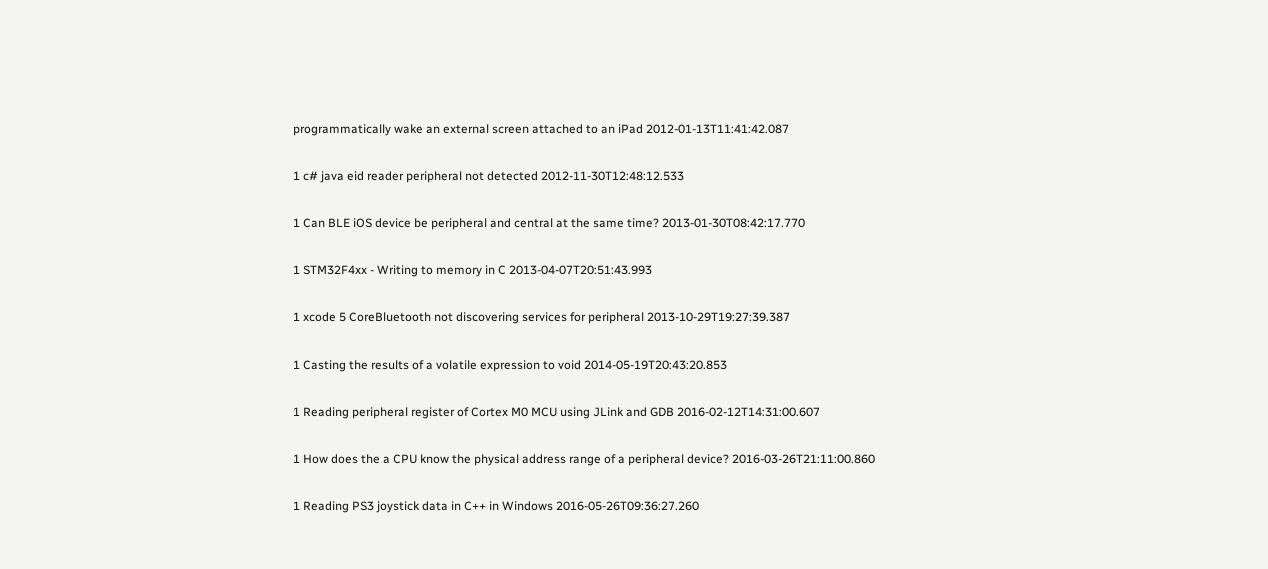programmatically wake an external screen attached to an iPad 2012-01-13T11:41:42.087

1 c# java eid reader peripheral not detected 2012-11-30T12:48:12.533

1 Can BLE iOS device be peripheral and central at the same time? 2013-01-30T08:42:17.770

1 STM32F4xx - Writing to memory in C 2013-04-07T20:51:43.993

1 xcode 5 CoreBluetooth not discovering services for peripheral 2013-10-29T19:27:39.387

1 Casting the results of a volatile expression to void 2014-05-19T20:43:20.853

1 Reading peripheral register of Cortex M0 MCU using JLink and GDB 2016-02-12T14:31:00.607

1 How does the a CPU know the physical address range of a peripheral device? 2016-03-26T21:11:00.860

1 Reading PS3 joystick data in C++ in Windows 2016-05-26T09:36:27.260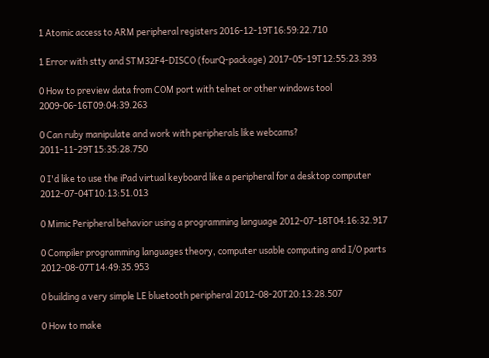1 Atomic access to ARM peripheral registers 2016-12-19T16:59:22.710

1 Error with stty and STM32F4-DISCO (fourQ-package) 2017-05-19T12:55:23.393

0 How to preview data from COM port with telnet or other windows tool 2009-06-16T09:04:39.263

0 Can ruby manipulate and work with peripherals like webcams? 2011-11-29T15:35:28.750

0 I'd like to use the iPad virtual keyboard like a peripheral for a desktop computer 2012-07-04T10:13:51.013

0 Mimic Peripheral behavior using a programming language 2012-07-18T04:16:32.917

0 Compiler programming languages theory, computer usable computing and I/O parts 2012-08-07T14:49:35.953

0 building a very simple LE bluetooth peripheral 2012-08-20T20:13:28.507

0 How to make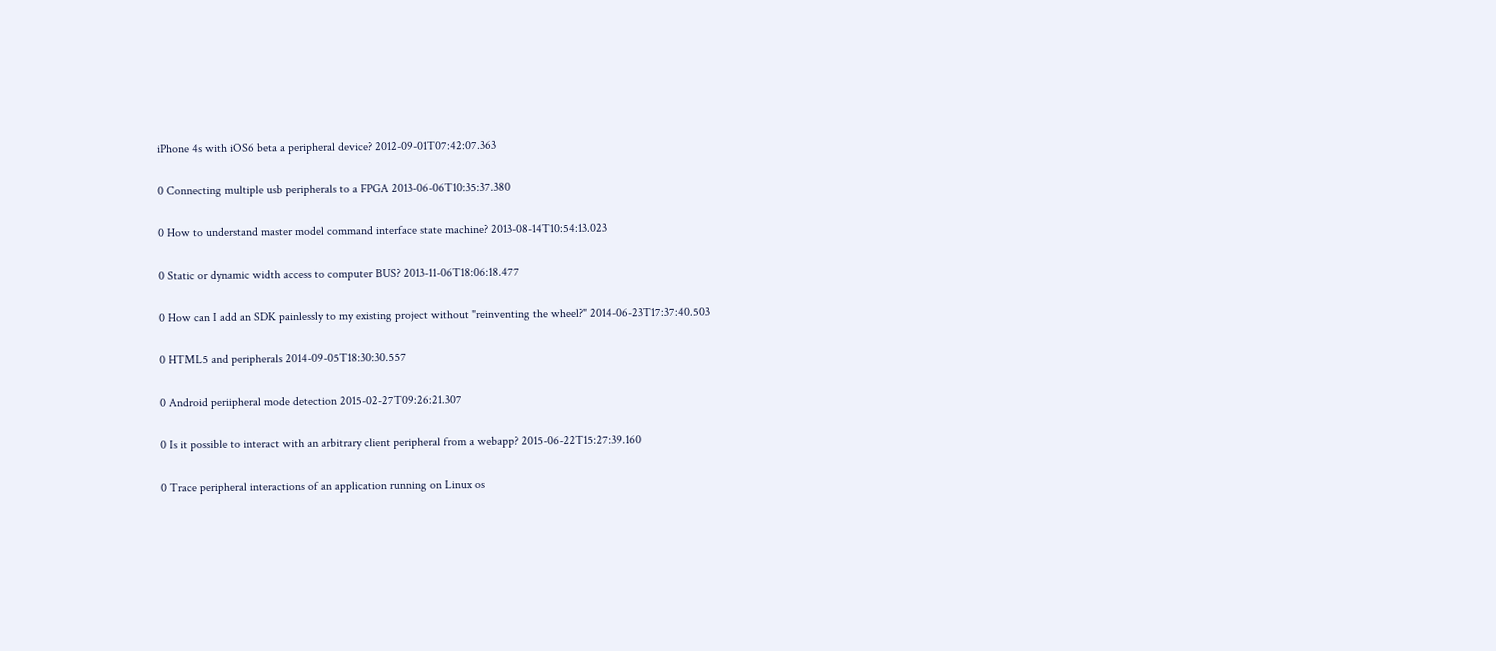iPhone 4s with iOS6 beta a peripheral device? 2012-09-01T07:42:07.363

0 Connecting multiple usb peripherals to a FPGA 2013-06-06T10:35:37.380

0 How to understand master model command interface state machine? 2013-08-14T10:54:13.023

0 Static or dynamic width access to computer BUS? 2013-11-06T18:06:18.477

0 How can I add an SDK painlessly to my existing project without "reinventing the wheel?" 2014-06-23T17:37:40.503

0 HTML5 and peripherals 2014-09-05T18:30:30.557

0 Android periipheral mode detection 2015-02-27T09:26:21.307

0 Is it possible to interact with an arbitrary client peripheral from a webapp? 2015-06-22T15:27:39.160

0 Trace peripheral interactions of an application running on Linux os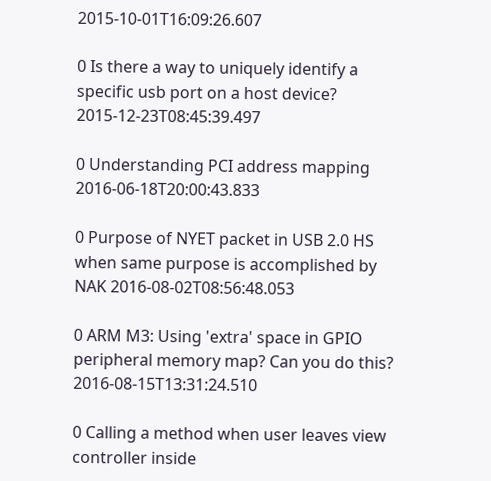2015-10-01T16:09:26.607

0 Is there a way to uniquely identify a specific usb port on a host device? 2015-12-23T08:45:39.497

0 Understanding PCI address mapping 2016-06-18T20:00:43.833

0 Purpose of NYET packet in USB 2.0 HS when same purpose is accomplished by NAK 2016-08-02T08:56:48.053

0 ARM M3: Using 'extra' space in GPIO peripheral memory map? Can you do this? 2016-08-15T13:31:24.510

0 Calling a method when user leaves view controller inside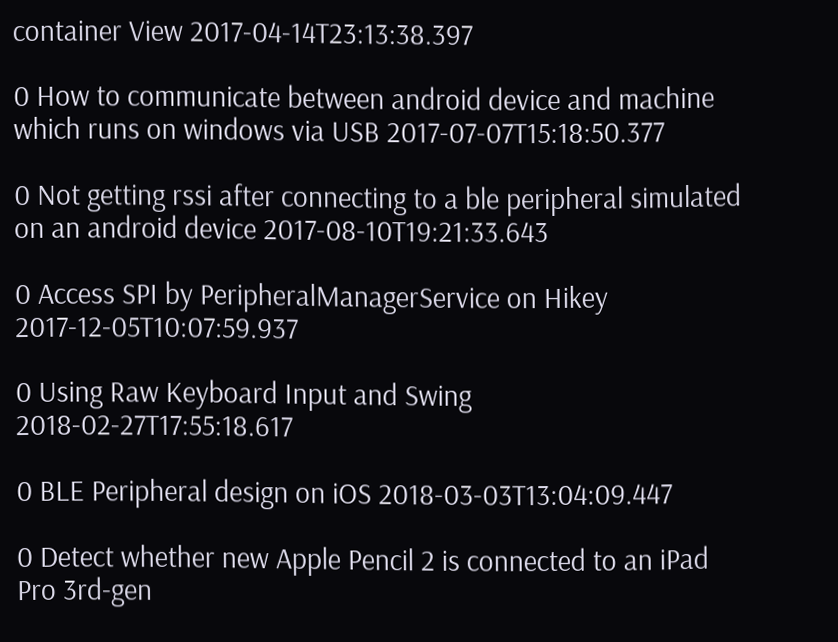container View 2017-04-14T23:13:38.397

0 How to communicate between android device and machine which runs on windows via USB 2017-07-07T15:18:50.377

0 Not getting rssi after connecting to a ble peripheral simulated on an android device 2017-08-10T19:21:33.643

0 Access SPI by PeripheralManagerService on Hikey 2017-12-05T10:07:59.937

0 Using Raw Keyboard Input and Swing 2018-02-27T17:55:18.617

0 BLE Peripheral design on iOS 2018-03-03T13:04:09.447

0 Detect whether new Apple Pencil 2 is connected to an iPad Pro 3rd-gen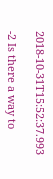2018-10-31T15:52:37.993

-2 Is there a way to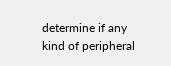determine if any kind of peripheral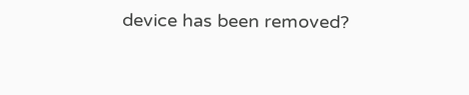device has been removed?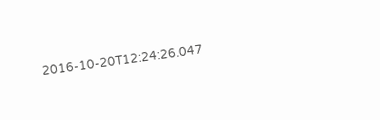2016-10-20T12:24:26.047